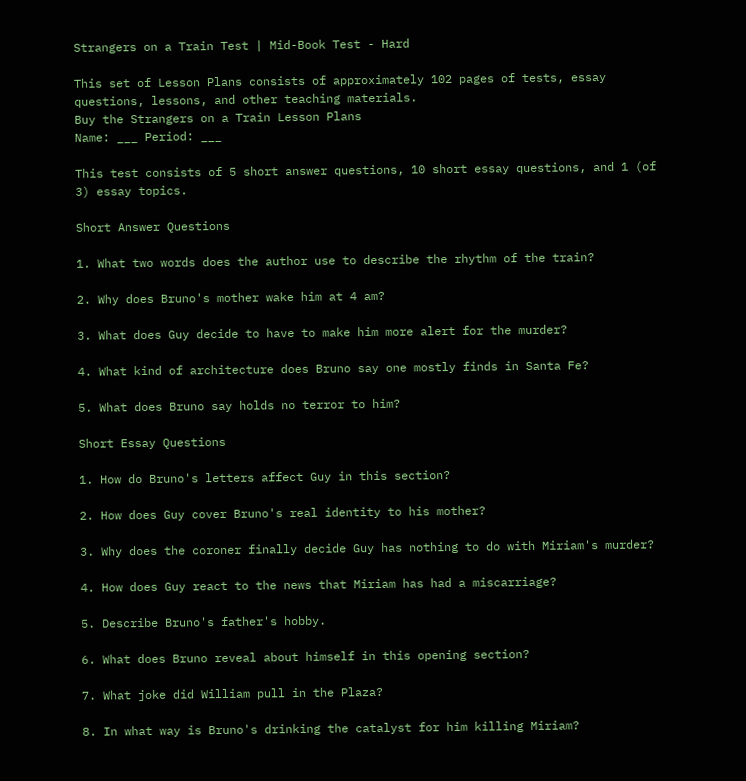Strangers on a Train Test | Mid-Book Test - Hard

This set of Lesson Plans consists of approximately 102 pages of tests, essay questions, lessons, and other teaching materials.
Buy the Strangers on a Train Lesson Plans
Name: ___ Period: ___

This test consists of 5 short answer questions, 10 short essay questions, and 1 (of 3) essay topics.

Short Answer Questions

1. What two words does the author use to describe the rhythm of the train?

2. Why does Bruno's mother wake him at 4 am?

3. What does Guy decide to have to make him more alert for the murder?

4. What kind of architecture does Bruno say one mostly finds in Santa Fe?

5. What does Bruno say holds no terror to him?

Short Essay Questions

1. How do Bruno's letters affect Guy in this section?

2. How does Guy cover Bruno's real identity to his mother?

3. Why does the coroner finally decide Guy has nothing to do with Miriam's murder?

4. How does Guy react to the news that Miriam has had a miscarriage?

5. Describe Bruno's father's hobby.

6. What does Bruno reveal about himself in this opening section?

7. What joke did William pull in the Plaza?

8. In what way is Bruno's drinking the catalyst for him killing Miriam?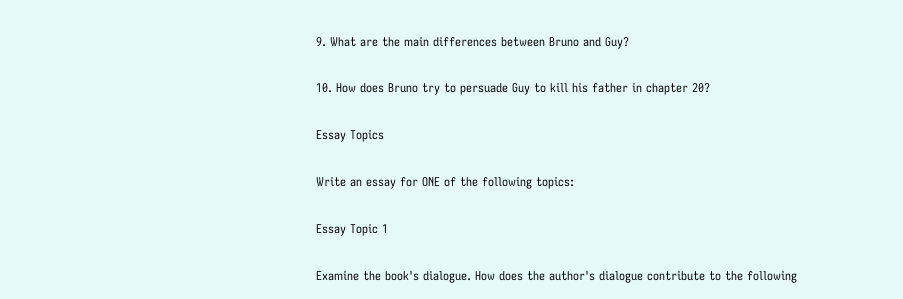9. What are the main differences between Bruno and Guy?

10. How does Bruno try to persuade Guy to kill his father in chapter 20?

Essay Topics

Write an essay for ONE of the following topics:

Essay Topic 1

Examine the book's dialogue. How does the author's dialogue contribute to the following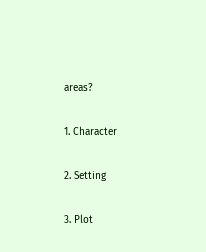areas?

1. Character

2. Setting

3. Plot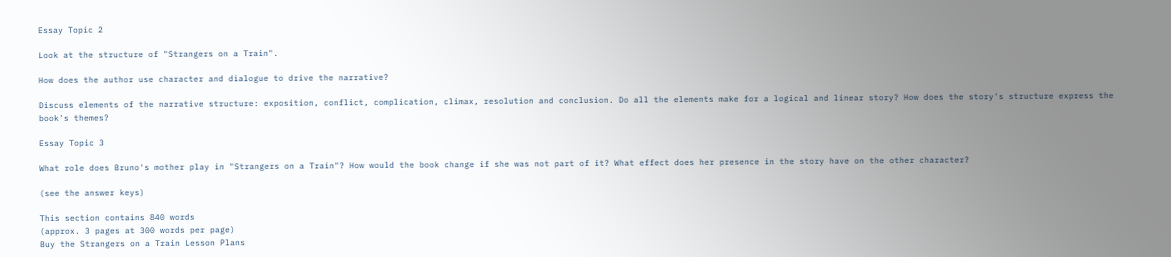Essay Topic 2

Look at the structure of "Strangers on a Train".

How does the author use character and dialogue to drive the narrative?

Discuss elements of the narrative structure: exposition, conflict, complication, climax, resolution and conclusion. Do all the elements make for a logical and linear story? How does the story's structure express the book's themes?

Essay Topic 3

What role does Bruno's mother play in "Strangers on a Train"? How would the book change if she was not part of it? What effect does her presence in the story have on the other character?

(see the answer keys)

This section contains 840 words
(approx. 3 pages at 300 words per page)
Buy the Strangers on a Train Lesson Plans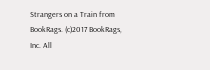Strangers on a Train from BookRags. (c)2017 BookRags, Inc. All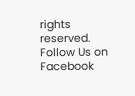rights reserved.
Follow Us on Facebook